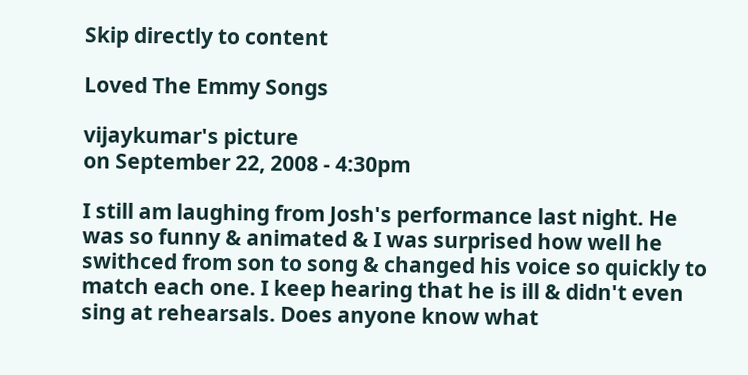Skip directly to content

Loved The Emmy Songs

vijaykumar's picture
on September 22, 2008 - 4:30pm

I still am laughing from Josh's performance last night. He was so funny & animated & I was surprised how well he swithced from son to song & changed his voice so quickly to match each one. I keep hearing that he is ill & didn't even sing at rehearsals. Does anyone know what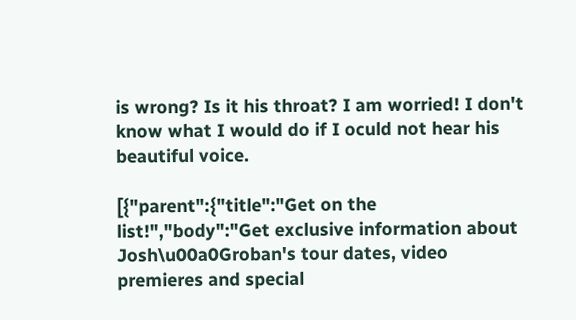is wrong? Is it his throat? I am worried! I don't know what I would do if I oculd not hear his beautiful voice.

[{"parent":{"title":"Get on the list!","body":"Get exclusive information about Josh\u00a0Groban's tour dates, video premieres and special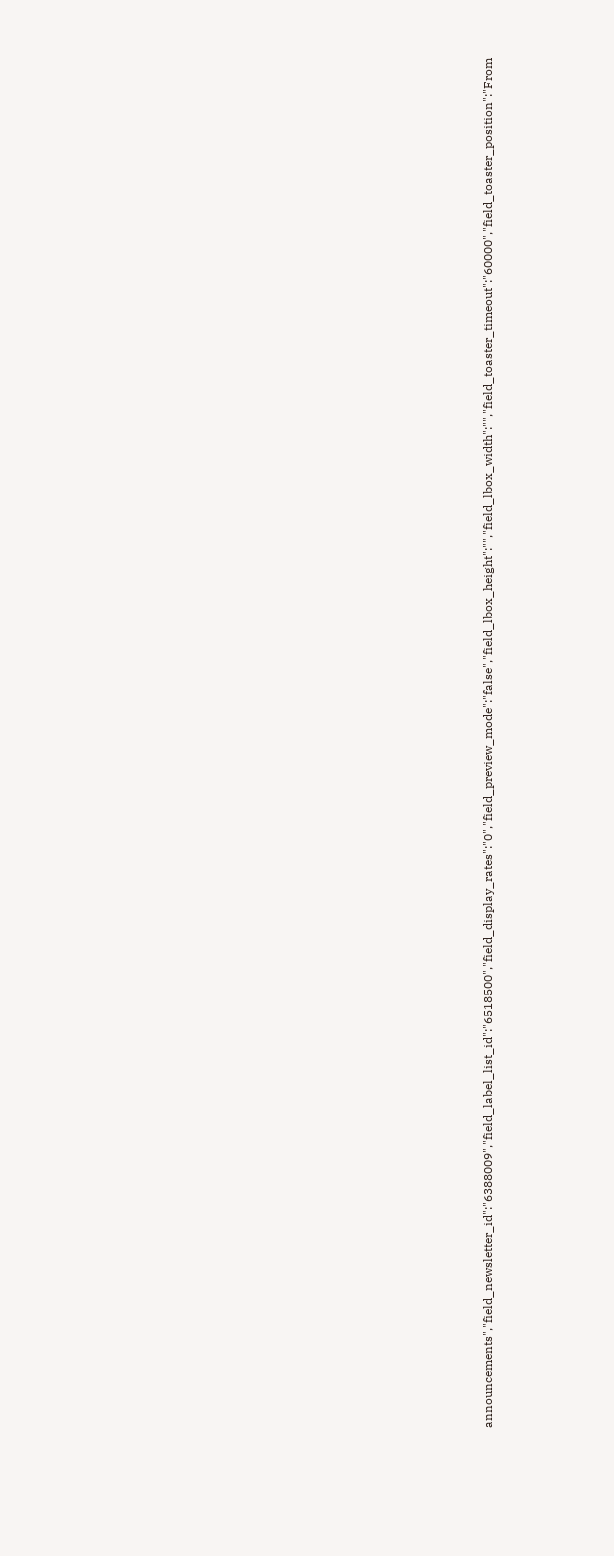announcements","field_newsletter_id":"6388009","field_label_list_id":"6518500","field_display_rates":"0","field_preview_mode":"false","field_lbox_height":"","field_lbox_width":"","field_toaster_timeout":"60000","field_toaster_position":"From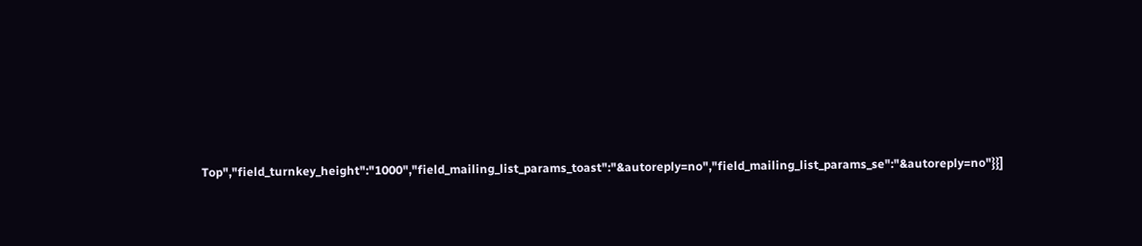Top","field_turnkey_height":"1000","field_mailing_list_params_toast":"&autoreply=no","field_mailing_list_params_se":"&autoreply=no"}}]